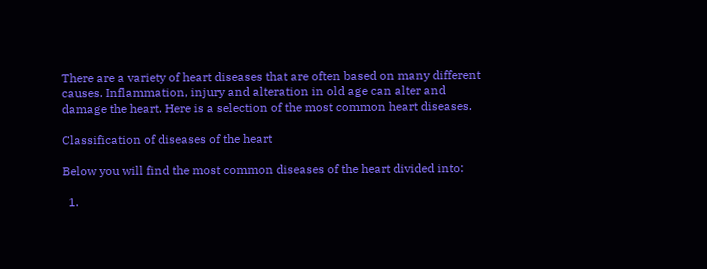There are a variety of heart diseases that are often based on many different causes. Inflammation, injury and alteration in old age can alter and damage the heart. Here is a selection of the most common heart diseases.

Classification of diseases of the heart

Below you will find the most common diseases of the heart divided into:

  1.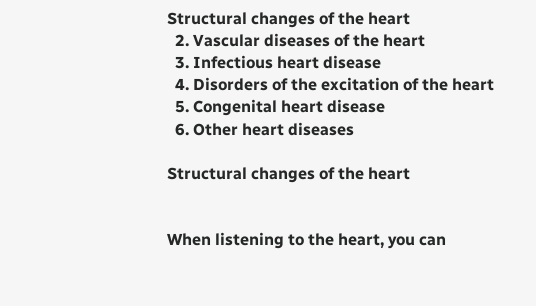Structural changes of the heart
  2. Vascular diseases of the heart
  3. Infectious heart disease
  4. Disorders of the excitation of the heart
  5. Congenital heart disease
  6. Other heart diseases

Structural changes of the heart


When listening to the heart, you can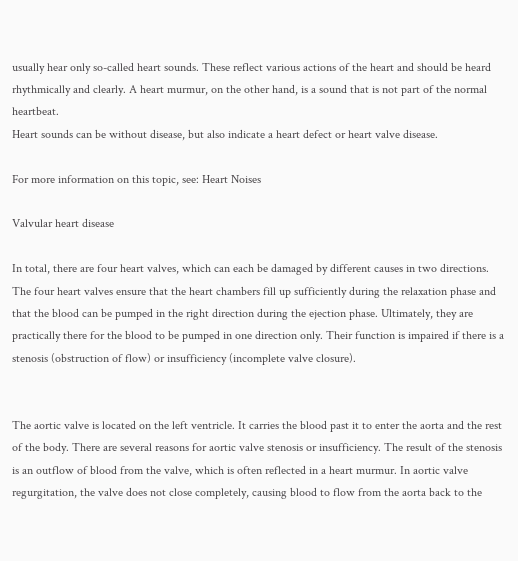usually hear only so-called heart sounds. These reflect various actions of the heart and should be heard rhythmically and clearly. A heart murmur, on the other hand, is a sound that is not part of the normal heartbeat.
Heart sounds can be without disease, but also indicate a heart defect or heart valve disease.

For more information on this topic, see: Heart Noises

Valvular heart disease

In total, there are four heart valves, which can each be damaged by different causes in two directions. The four heart valves ensure that the heart chambers fill up sufficiently during the relaxation phase and that the blood can be pumped in the right direction during the ejection phase. Ultimately, they are practically there for the blood to be pumped in one direction only. Their function is impaired if there is a stenosis (obstruction of flow) or insufficiency (incomplete valve closure).


The aortic valve is located on the left ventricle. It carries the blood past it to enter the aorta and the rest of the body. There are several reasons for aortic valve stenosis or insufficiency. The result of the stenosis is an outflow of blood from the valve, which is often reflected in a heart murmur. In aortic valve regurgitation, the valve does not close completely, causing blood to flow from the aorta back to the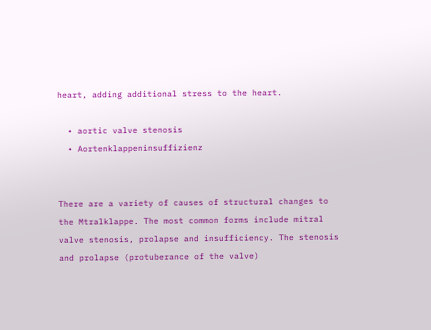heart, adding additional stress to the heart.

  • aortic valve stenosis
  • Aortenklappeninsuffizienz


There are a variety of causes of structural changes to the Mtralklappe. The most common forms include mitral valve stenosis, prolapse and insufficiency. The stenosis and prolapse (protuberance of the valve)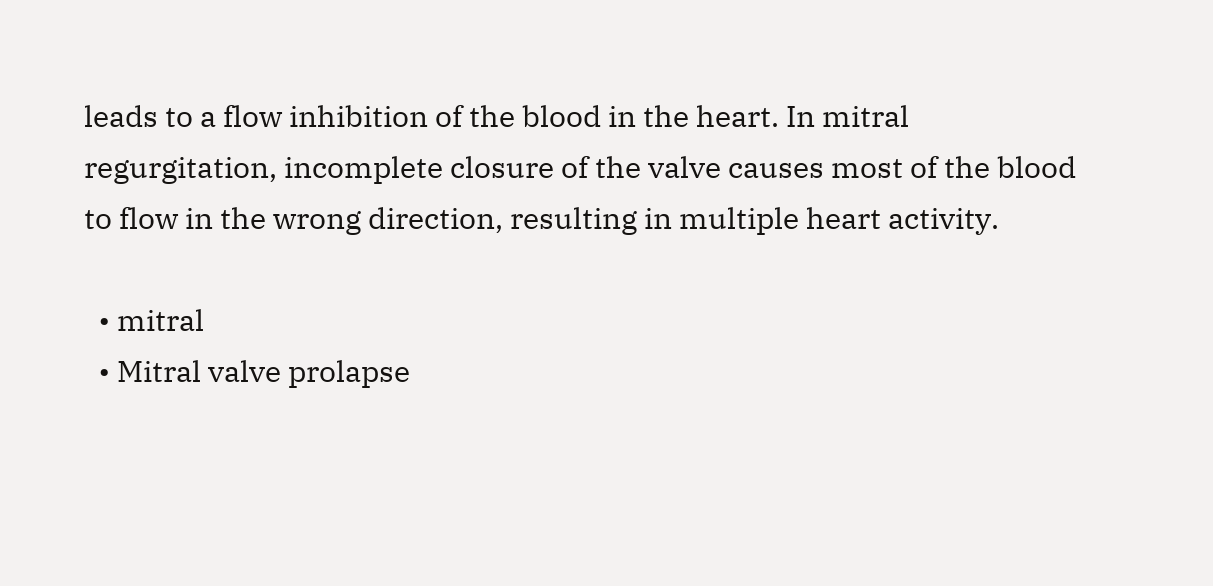leads to a flow inhibition of the blood in the heart. In mitral regurgitation, incomplete closure of the valve causes most of the blood to flow in the wrong direction, resulting in multiple heart activity.

  • mitral
  • Mitral valve prolapse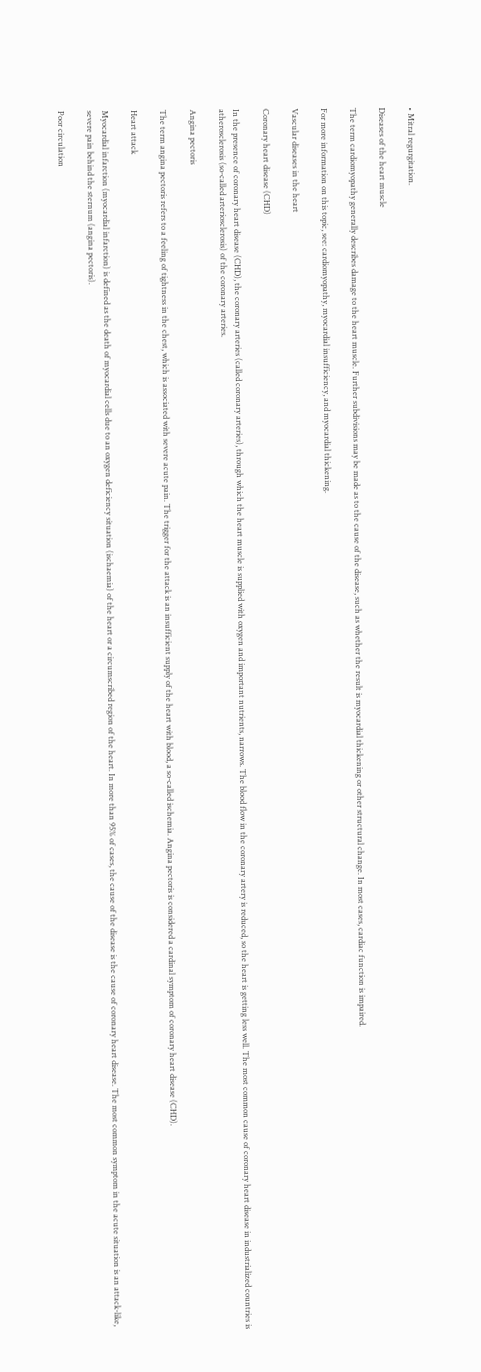• Mitral regurgitation.

Diseases of the heart muscle

The term cardiomyopathy generally describes damage to the heart muscle. Further subdivisions may be made as to the cause of the disease, such as whether the result is myocardial thickening or other structural change. In most cases, cardiac function is impaired.

For more information on this topic, see: cardiomyopathy, myocardial insufficiency, and myocardial thickening.

Vascular diseases in the heart

Coronary heart disease (CHD)

In the presence of coronary heart disease (CHD), the coronary arteries (called coronary arteries), through which the heart muscle is supplied with oxygen and important nutrients, narrows. The blood flow in the coronary artery is reduced, so the heart is getting less well. The most common cause of coronary heart disease in industrialized countries is atherosclerosis (so-called arteriosclerosis) of the coronary arteries.

Angina pectoris

The term angina pectoris refers to a feeling of tightness in the chest, which is associated with severe acute pain. The trigger for the attack is an insufficient supply of the heart with blood, a so-called ischemia. Angina pectoris is considered a cardinal symptom of coronary heart disease (CHD).

Heart attack

Myocardial infarction (myocardial infarction) is defined as the death of myocardial cells due to an oxygen deficiency situation (ischaemia) of the heart or a circumscribed region of the heart. In more than 95% of cases, the cause of the disease is the cause of coronary heart disease. The most common symptom in the acute situation is an attack-like, severe pain behind the sternum (angina pectoris).

Poor circulation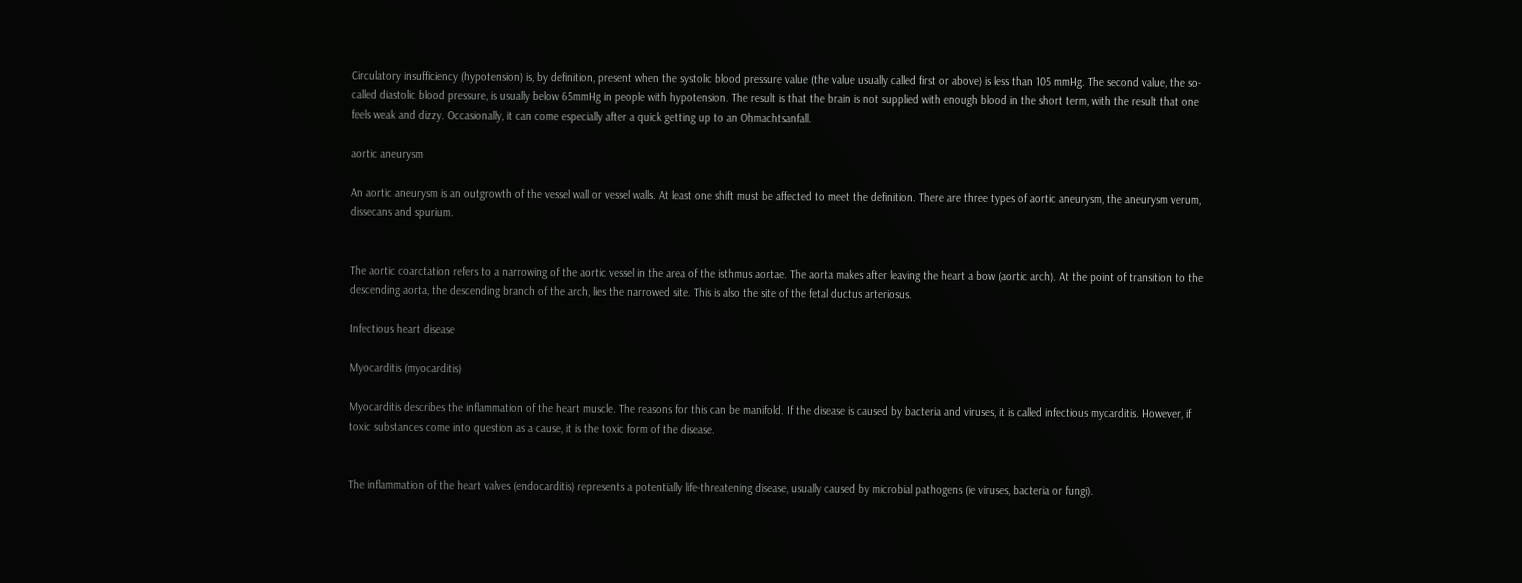Circulatory insufficiency (hypotension) is, by definition, present when the systolic blood pressure value (the value usually called first or above) is less than 105 mmHg. The second value, the so-called diastolic blood pressure, is usually below 65mmHg in people with hypotension. The result is that the brain is not supplied with enough blood in the short term, with the result that one feels weak and dizzy. Occasionally, it can come especially after a quick getting up to an Ohmachtsanfall.

aortic aneurysm

An aortic aneurysm is an outgrowth of the vessel wall or vessel walls. At least one shift must be affected to meet the definition. There are three types of aortic aneurysm, the aneurysm verum, dissecans and spurium.


The aortic coarctation refers to a narrowing of the aortic vessel in the area of the isthmus aortae. The aorta makes after leaving the heart a bow (aortic arch). At the point of transition to the descending aorta, the descending branch of the arch, lies the narrowed site. This is also the site of the fetal ductus arteriosus.

Infectious heart disease

Myocarditis (myocarditis)

Myocarditis describes the inflammation of the heart muscle. The reasons for this can be manifold. If the disease is caused by bacteria and viruses, it is called infectious mycarditis. However, if toxic substances come into question as a cause, it is the toxic form of the disease.


The inflammation of the heart valves (endocarditis) represents a potentially life-threatening disease, usually caused by microbial pathogens (ie viruses, bacteria or fungi).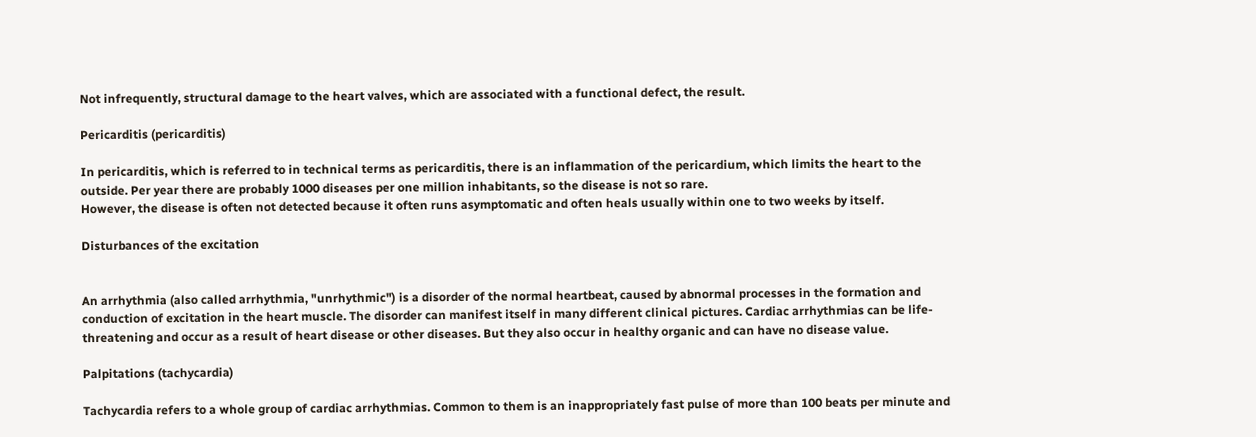Not infrequently, structural damage to the heart valves, which are associated with a functional defect, the result.

Pericarditis (pericarditis)

In pericarditis, which is referred to in technical terms as pericarditis, there is an inflammation of the pericardium, which limits the heart to the outside. Per year there are probably 1000 diseases per one million inhabitants, so the disease is not so rare.
However, the disease is often not detected because it often runs asymptomatic and often heals usually within one to two weeks by itself.

Disturbances of the excitation


An arrhythmia (also called arrhythmia, "unrhythmic") is a disorder of the normal heartbeat, caused by abnormal processes in the formation and conduction of excitation in the heart muscle. The disorder can manifest itself in many different clinical pictures. Cardiac arrhythmias can be life-threatening and occur as a result of heart disease or other diseases. But they also occur in healthy organic and can have no disease value.

Palpitations (tachycardia)

Tachycardia refers to a whole group of cardiac arrhythmias. Common to them is an inappropriately fast pulse of more than 100 beats per minute and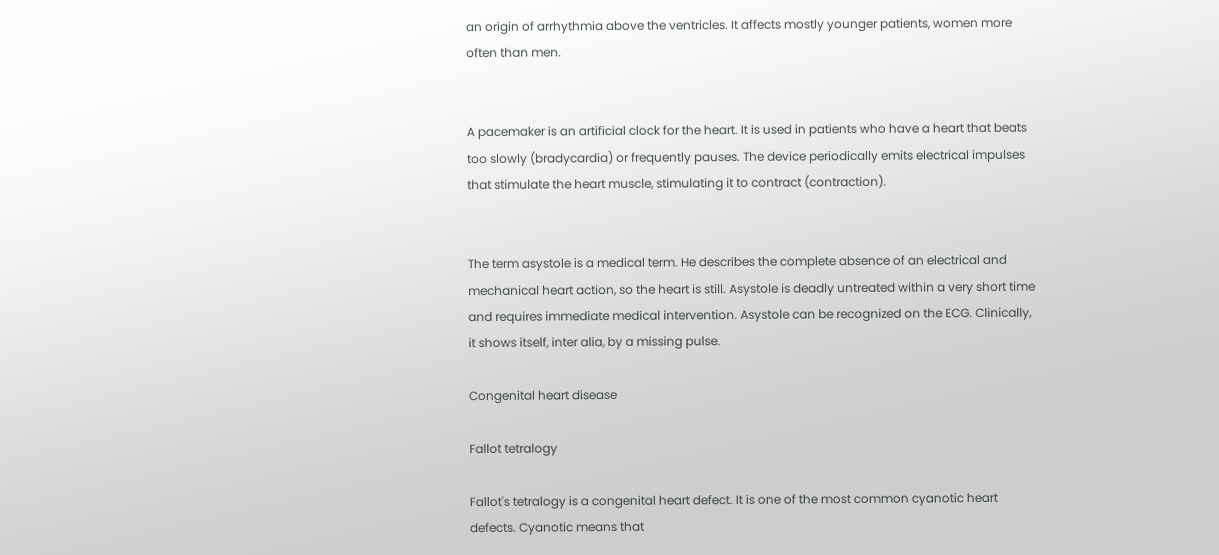an origin of arrhythmia above the ventricles. It affects mostly younger patients, women more often than men.


A pacemaker is an artificial clock for the heart. It is used in patients who have a heart that beats too slowly (bradycardia) or frequently pauses. The device periodically emits electrical impulses that stimulate the heart muscle, stimulating it to contract (contraction).


The term asystole is a medical term. He describes the complete absence of an electrical and mechanical heart action, so the heart is still. Asystole is deadly untreated within a very short time and requires immediate medical intervention. Asystole can be recognized on the ECG. Clinically, it shows itself, inter alia, by a missing pulse.

Congenital heart disease

Fallot tetralogy

Fallot's tetralogy is a congenital heart defect. It is one of the most common cyanotic heart defects. Cyanotic means that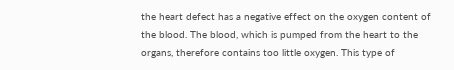the heart defect has a negative effect on the oxygen content of the blood. The blood, which is pumped from the heart to the organs, therefore contains too little oxygen. This type of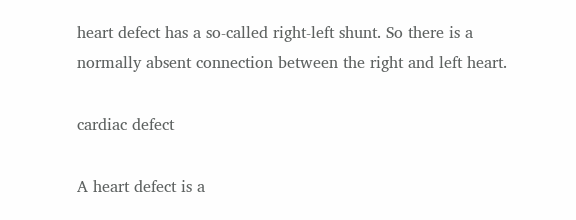heart defect has a so-called right-left shunt. So there is a normally absent connection between the right and left heart.

cardiac defect

A heart defect is a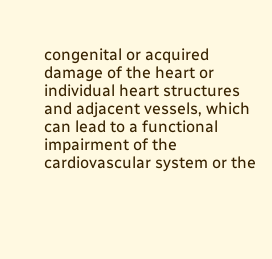congenital or acquired damage of the heart or individual heart structures and adjacent vessels, which can lead to a functional impairment of the cardiovascular system or the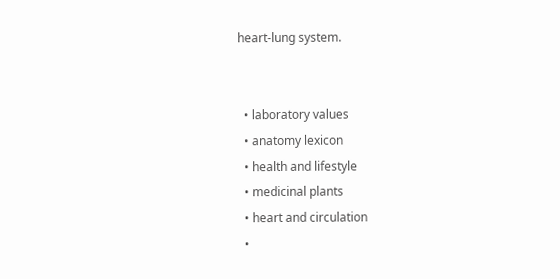heart-lung system.


  • laboratory values
  • anatomy lexicon
  • health and lifestyle
  • medicinal plants
  • heart and circulation
  •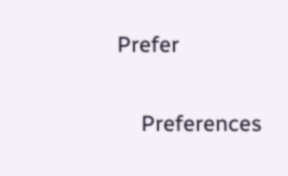Prefer

    Preferences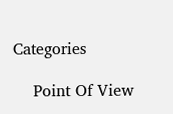Categories

    Point Of View